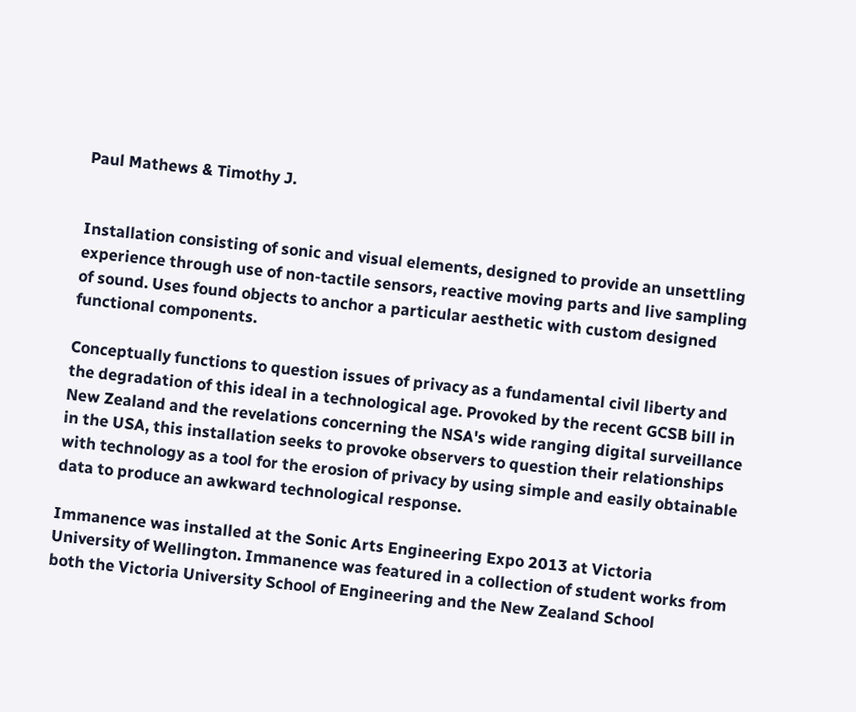Paul Mathews & Timothy J.


Installation consisting of sonic and visual elements, designed to provide an unsettling experience through use of non-tactile sensors, reactive moving parts and live sampling of sound. Uses found objects to anchor a particular aesthetic with custom designed functional components.

Conceptually functions to question issues of privacy as a fundamental civil liberty and the degradation of this ideal in a technological age. Provoked by the recent GCSB bill in New Zealand and the revelations concerning the NSA's wide ranging digital surveillance in the USA, this installation seeks to provoke observers to question their relationships with technology as a tool for the erosion of privacy by using simple and easily obtainable data to produce an awkward technological response.

Immanence was installed at the Sonic Arts Engineering Expo 2013 at Victoria University of Wellington. Immanence was featured in a collection of student works from both the Victoria University School of Engineering and the New Zealand School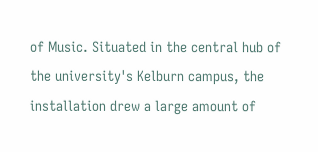of Music. Situated in the central hub of the university's Kelburn campus, the installation drew a large amount of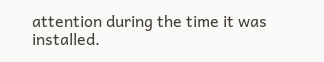attention during the time it was installed.